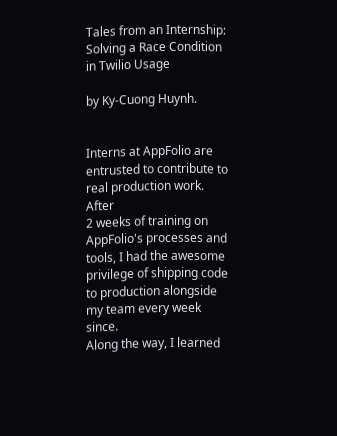Tales from an Internship: Solving a Race Condition in Twilio Usage

by Ky-Cuong Huynh.


Interns at AppFolio are entrusted to contribute to real production work. After
2 weeks of training on AppFolio's processes and tools, I had the awesome
privilege of shipping code to production alongside my team every week since.
Along the way, I learned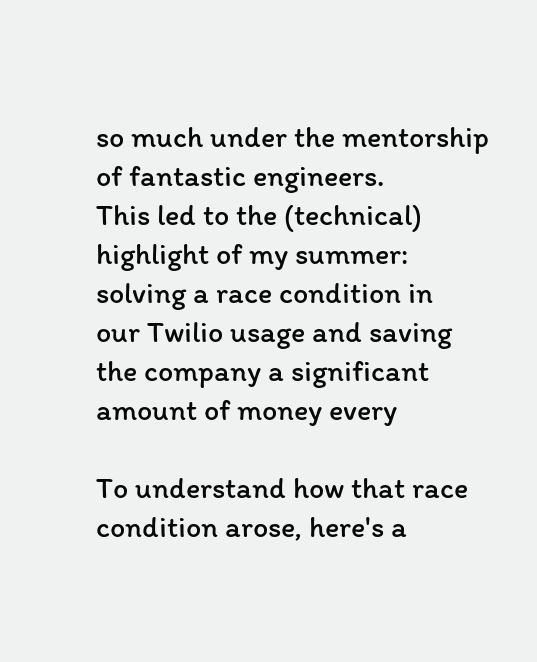so much under the mentorship of fantastic engineers.
This led to the (technical) highlight of my summer: solving a race condition in
our Twilio usage and saving the company a significant amount of money every

To understand how that race condition arose, here's a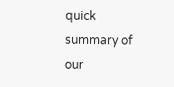quick summary of our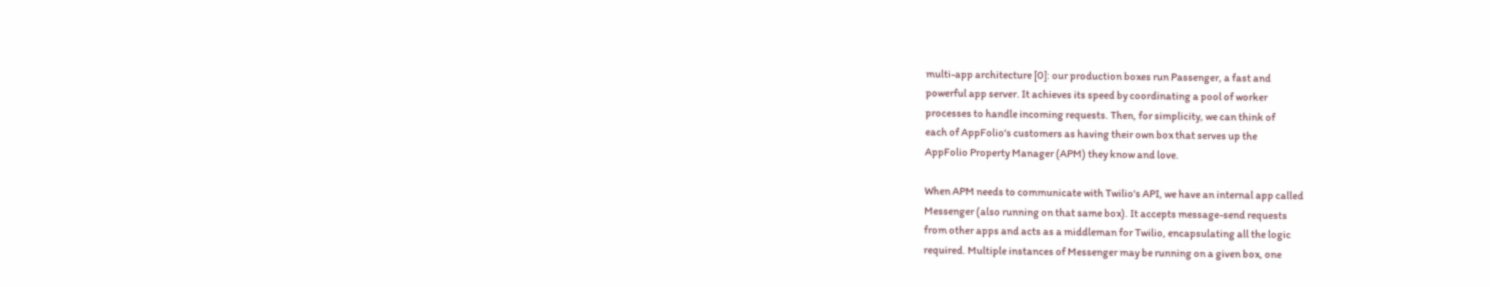multi-app architecture [0]: our production boxes run Passenger, a fast and
powerful app server. It achieves its speed by coordinating a pool of worker
processes to handle incoming requests. Then, for simplicity, we can think of
each of AppFolio's customers as having their own box that serves up the
AppFolio Property Manager (APM) they know and love.

When APM needs to communicate with Twilio's API, we have an internal app called
Messenger (also running on that same box). It accepts message-send requests
from other apps and acts as a middleman for Twilio, encapsulating all the logic
required. Multiple instances of Messenger may be running on a given box, one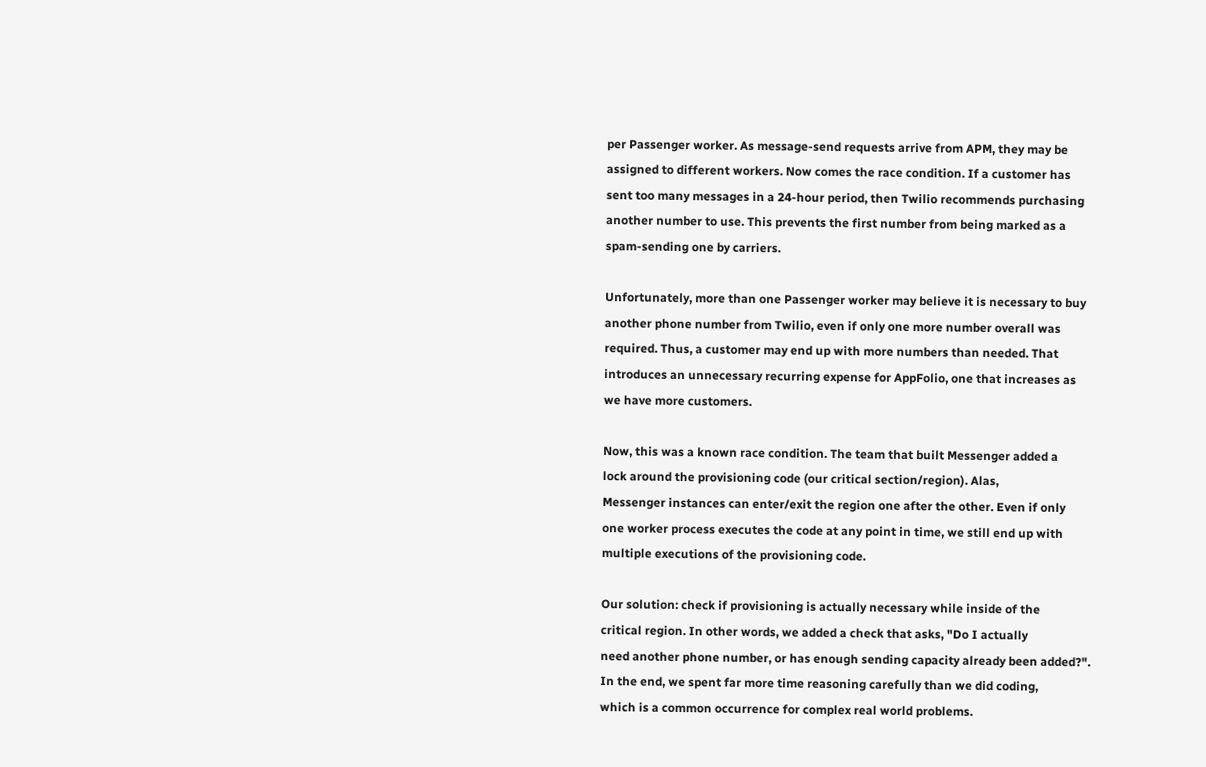per Passenger worker. As message-send requests arrive from APM, they may be
assigned to different workers. Now comes the race condition. If a customer has
sent too many messages in a 24-hour period, then Twilio recommends purchasing
another number to use. This prevents the first number from being marked as a
spam-sending one by carriers.

Unfortunately, more than one Passenger worker may believe it is necessary to buy
another phone number from Twilio, even if only one more number overall was
required. Thus, a customer may end up with more numbers than needed. That
introduces an unnecessary recurring expense for AppFolio, one that increases as
we have more customers.

Now, this was a known race condition. The team that built Messenger added a
lock around the provisioning code (our critical section/region). Alas,
Messenger instances can enter/exit the region one after the other. Even if only
one worker process executes the code at any point in time, we still end up with
multiple executions of the provisioning code.

Our solution: check if provisioning is actually necessary while inside of the
critical region. In other words, we added a check that asks, "Do I actually
need another phone number, or has enough sending capacity already been added?".
In the end, we spent far more time reasoning carefully than we did coding,
which is a common occurrence for complex real world problems.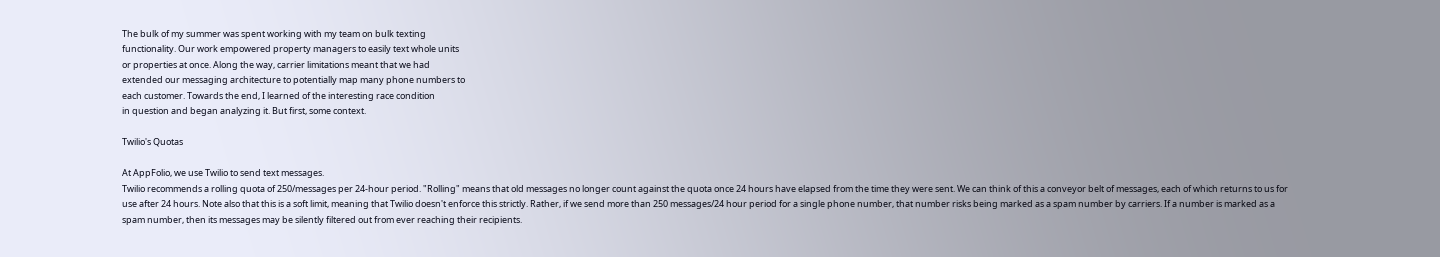The bulk of my summer was spent working with my team on bulk texting
functionality. Our work empowered property managers to easily text whole units
or properties at once. Along the way, carrier limitations meant that we had
extended our messaging architecture to potentially map many phone numbers to
each customer. Towards the end, I learned of the interesting race condition
in question and began analyzing it. But first, some context.

Twilio's Quotas

At AppFolio, we use Twilio to send text messages.
Twilio recommends a rolling quota of 250/messages per 24-hour period. "Rolling" means that old messages no longer count against the quota once 24 hours have elapsed from the time they were sent. We can think of this a conveyor belt of messages, each of which returns to us for use after 24 hours. Note also that this is a soft limit, meaning that Twilio doesn't enforce this strictly. Rather, if we send more than 250 messages/24 hour period for a single phone number, that number risks being marked as a spam number by carriers. If a number is marked as a spam number, then its messages may be silently filtered out from ever reaching their recipients.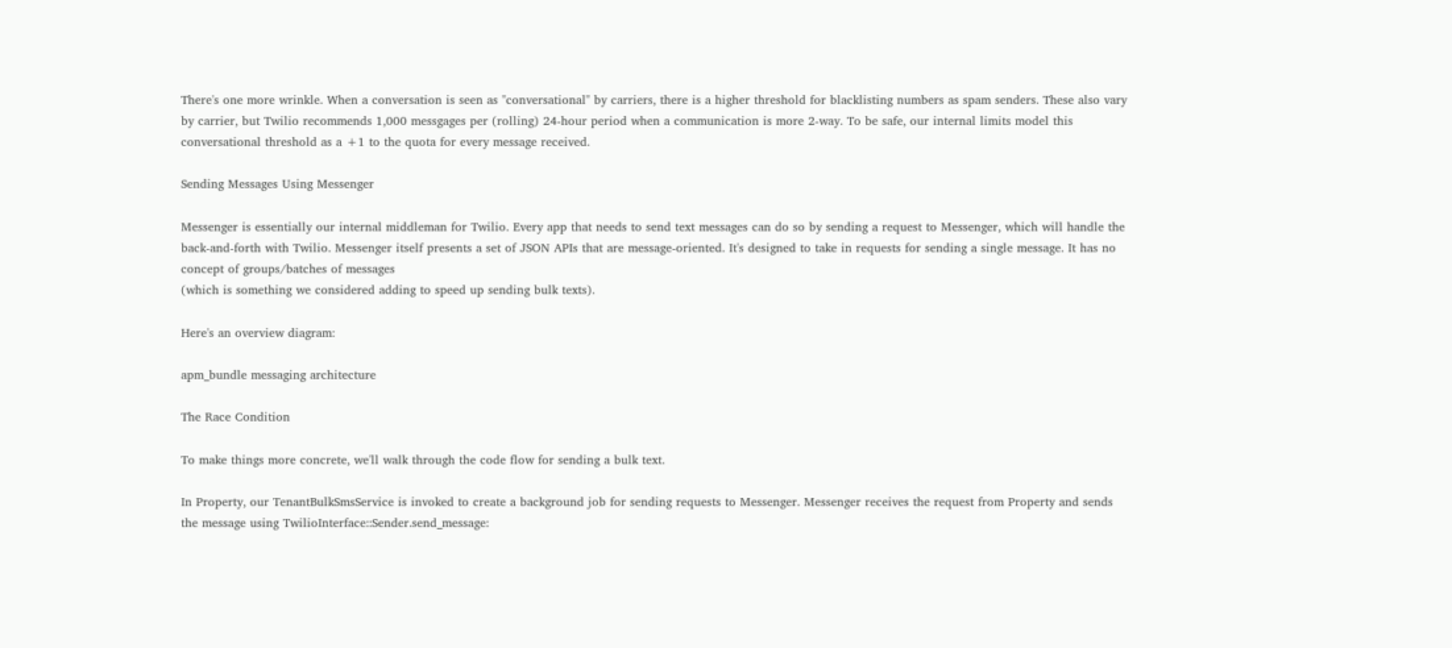There's one more wrinkle. When a conversation is seen as "conversational" by carriers, there is a higher threshold for blacklisting numbers as spam senders. These also vary by carrier, but Twilio recommends 1,000 messgages per (rolling) 24-hour period when a communication is more 2-way. To be safe, our internal limits model this conversational threshold as a +1 to the quota for every message received.

Sending Messages Using Messenger

Messenger is essentially our internal middleman for Twilio. Every app that needs to send text messages can do so by sending a request to Messenger, which will handle the back-and-forth with Twilio. Messenger itself presents a set of JSON APIs that are message-oriented. It's designed to take in requests for sending a single message. It has no concept of groups/batches of messages
(which is something we considered adding to speed up sending bulk texts).

Here's an overview diagram:

apm_bundle messaging architecture

The Race Condition

To make things more concrete, we'll walk through the code flow for sending a bulk text.

In Property, our TenantBulkSmsService is invoked to create a background job for sending requests to Messenger. Messenger receives the request from Property and sends the message using TwilioInterface::Sender.send_message: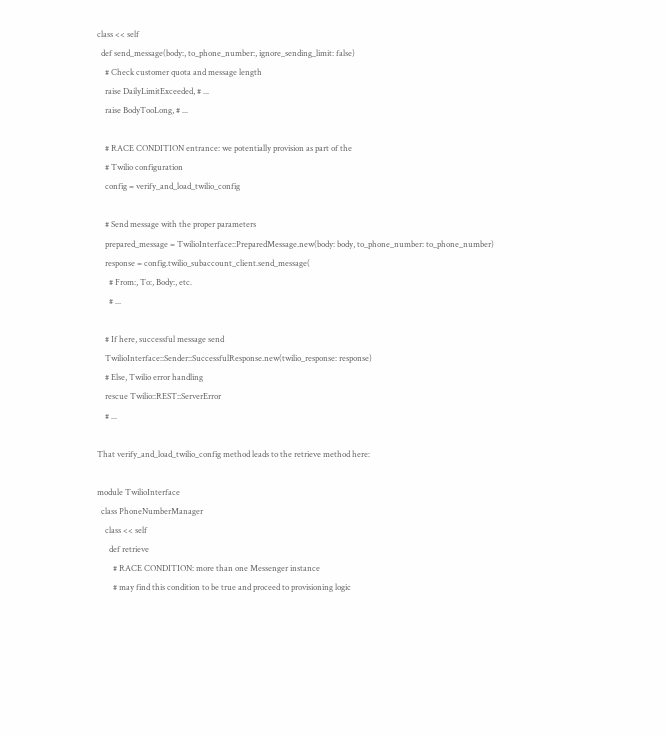class << self
  def send_message(body:, to_phone_number:, ignore_sending_limit: false)
    # Check customer quota and message length
    raise DailyLimitExceeded, # ...
    raise BodyTooLong, # ...

    # RACE CONDITION entrance: we potentially provision as part of the
    # Twilio configuration
    config = verify_and_load_twilio_config

    # Send message with the proper parameters
    prepared_message = TwilioInterface::PreparedMessage.new(body: body, to_phone_number: to_phone_number)
    response = config.twilio_subaccount_client.send_message(
      # From:, To:, Body:, etc.
      # ...

    # If here, successful message send
    TwilioInterface::Sender::SuccessfulResponse.new(twilio_response: response)
    # Else, Twilio error handling
    rescue Twilio::REST::ServerError
    # ...

That verify_and_load_twilio_config method leads to the retrieve method here:

module TwilioInterface
  class PhoneNumberManager
    class << self
      def retrieve
        # RACE CONDITION: more than one Messenger instance
        # may find this condition to be true and proceed to provisioning logic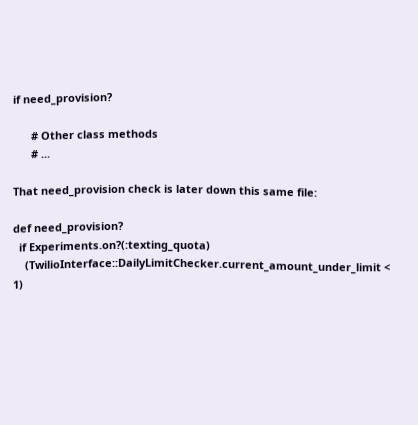if need_provision?

      # Other class methods
      # ...

That need_provision check is later down this same file:

def need_provision?
  if Experiments.on?(:texting_quota)
    (TwilioInterface::DailyLimitChecker.current_amount_under_limit < 1)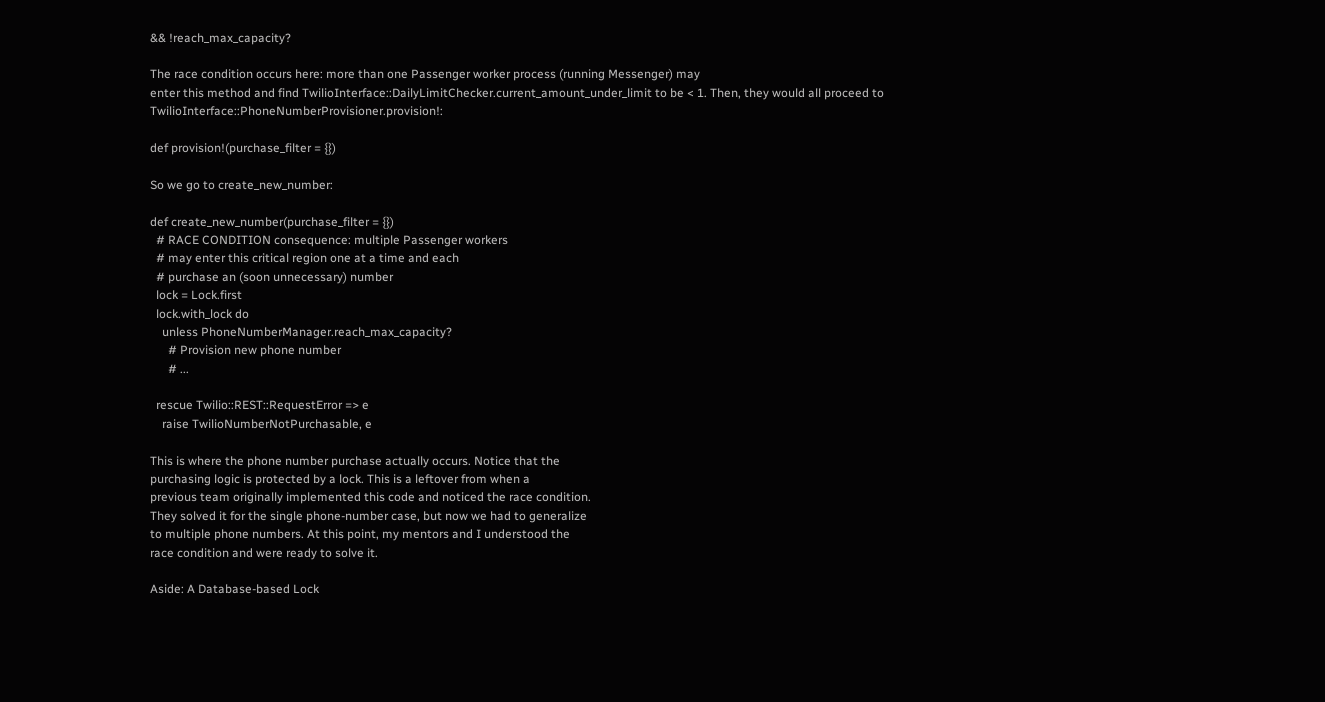&& !reach_max_capacity?

The race condition occurs here: more than one Passenger worker process (running Messenger) may
enter this method and find TwilioInterface::DailyLimitChecker.current_amount_under_limit to be < 1. Then, they would all proceed to TwilioInterface::PhoneNumberProvisioner.provision!:

def provision!(purchase_filter = {})

So we go to create_new_number:

def create_new_number(purchase_filter = {})
  # RACE CONDITION consequence: multiple Passenger workers
  # may enter this critical region one at a time and each
  # purchase an (soon unnecessary) number
  lock = Lock.first
  lock.with_lock do
    unless PhoneNumberManager.reach_max_capacity?
      # Provision new phone number
      # ...

  rescue Twilio::REST::RequestError => e
    raise TwilioNumberNotPurchasable, e

This is where the phone number purchase actually occurs. Notice that the
purchasing logic is protected by a lock. This is a leftover from when a
previous team originally implemented this code and noticed the race condition.
They solved it for the single phone-number case, but now we had to generalize
to multiple phone numbers. At this point, my mentors and I understood the
race condition and were ready to solve it.

Aside: A Database-based Lock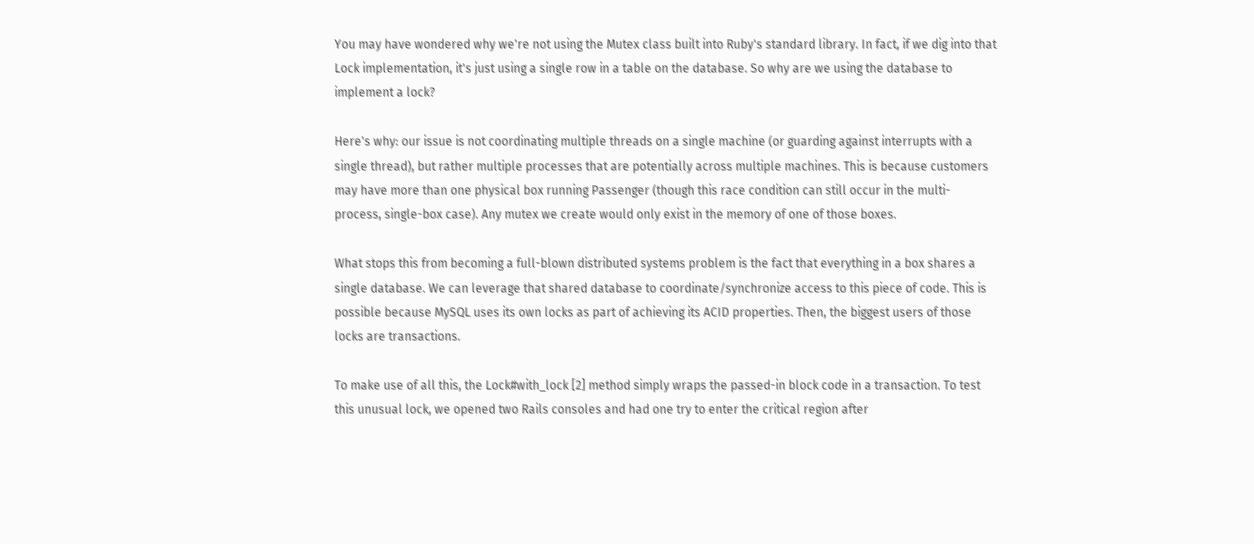You may have wondered why we're not using the Mutex class built into Ruby's standard library. In fact, if we dig into that Lock implementation, it's just using a single row in a table on the database. So why are we using the database to implement a lock?

Here's why: our issue is not coordinating multiple threads on a single machine (or guarding against interrupts with a single thread), but rather multiple processes that are potentially across multiple machines. This is because customers may have more than one physical box running Passenger (though this race condition can still occur in the multi-process, single-box case). Any mutex we create would only exist in the memory of one of those boxes.

What stops this from becoming a full-blown distributed systems problem is the fact that everything in a box shares a single database. We can leverage that shared database to coordinate/synchronize access to this piece of code. This is possible because MySQL uses its own locks as part of achieving its ACID properties. Then, the biggest users of those locks are transactions.

To make use of all this, the Lock#with_lock [2] method simply wraps the passed-in block code in a transaction. To test this unusual lock, we opened two Rails consoles and had one try to enter the critical region after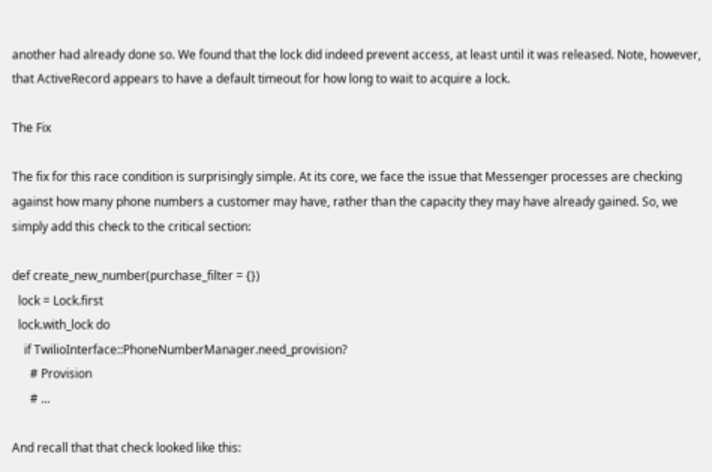another had already done so. We found that the lock did indeed prevent access, at least until it was released. Note, however, that ActiveRecord appears to have a default timeout for how long to wait to acquire a lock.

The Fix

The fix for this race condition is surprisingly simple. At its core, we face the issue that Messenger processes are checking against how many phone numbers a customer may have, rather than the capacity they may have already gained. So, we simply add this check to the critical section:

def create_new_number(purchase_filter = {})
  lock = Lock.first
  lock.with_lock do
    if TwilioInterface::PhoneNumberManager.need_provision?
      # Provision
      # ...

And recall that that check looked like this: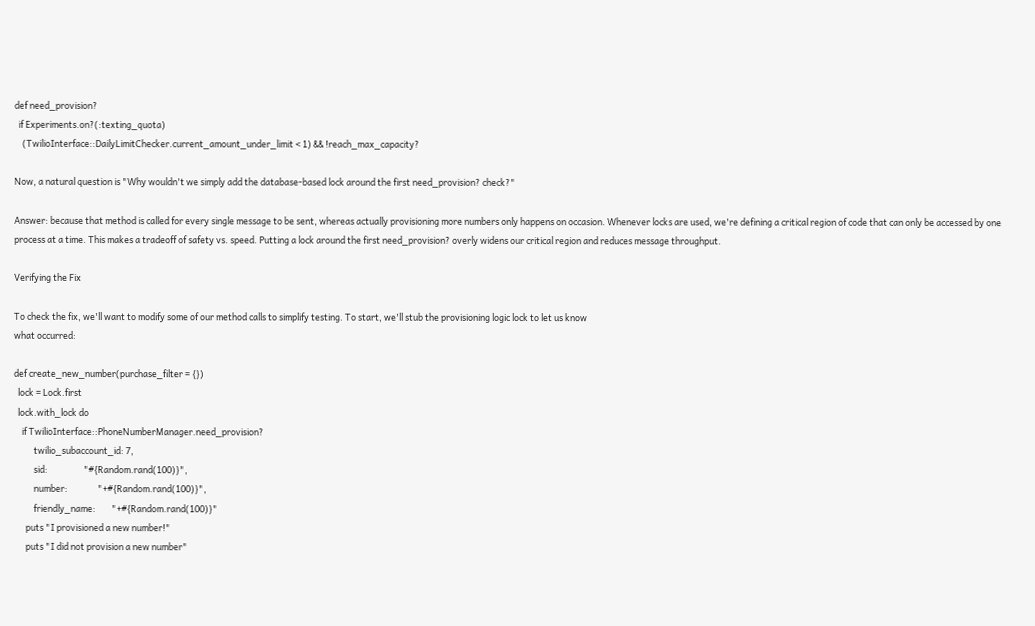def need_provision?
  if Experiments.on?(:texting_quota)
    (TwilioInterface::DailyLimitChecker.current_amount_under_limit < 1) && !reach_max_capacity?

Now, a natural question is "Why wouldn't we simply add the database-based lock around the first need_provision? check?"

Answer: because that method is called for every single message to be sent, whereas actually provisioning more numbers only happens on occasion. Whenever locks are used, we're defining a critical region of code that can only be accessed by one process at a time. This makes a tradeoff of safety vs. speed. Putting a lock around the first need_provision? overly widens our critical region and reduces message throughput.

Verifying the Fix

To check the fix, we'll want to modify some of our method calls to simplify testing. To start, we'll stub the provisioning logic lock to let us know
what occurred:

def create_new_number(purchase_filter = {})
  lock = Lock.first
  lock.with_lock do
    if TwilioInterface::PhoneNumberManager.need_provision?
          twilio_subaccount_id: 7,
          sid:                  "#{Random.rand(100)}",
          number:               "+#{Random.rand(100)}",
          friendly_name:        "+#{Random.rand(100)}"
      puts "I provisioned a new number!"
      puts "I did not provision a new number"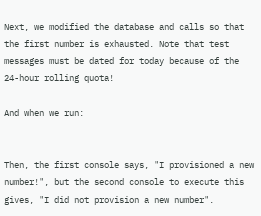Next, we modified the database and calls so that the first number is exhausted. Note that test messages must be dated for today because of the 24-hour rolling quota!

And when we run:


Then, the first console says, "I provisioned a new number!", but the second console to execute this gives, "I did not provision a new number".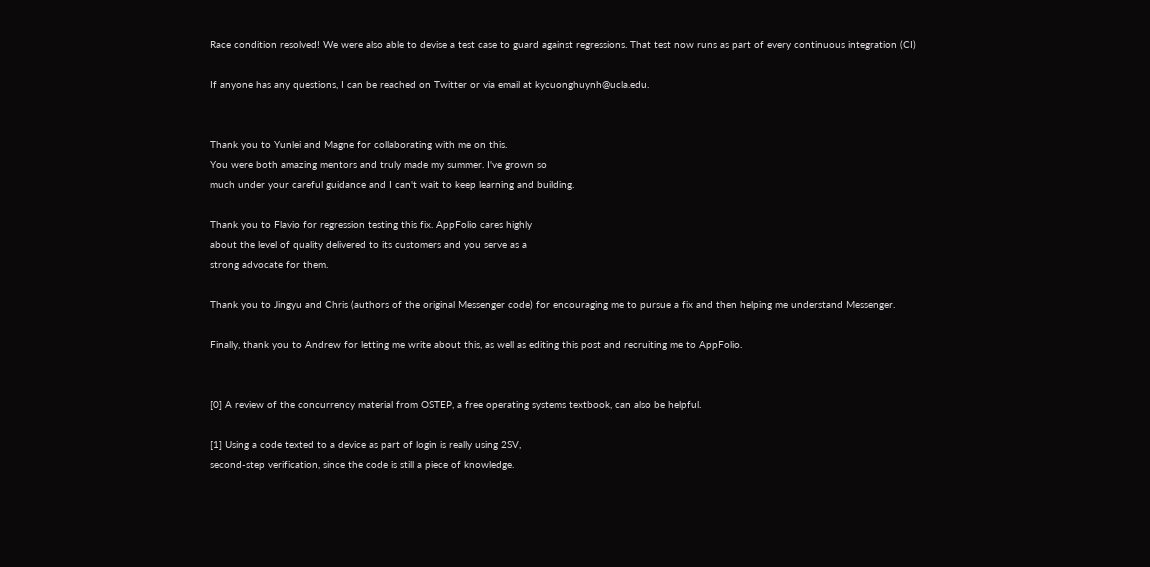Race condition resolved! We were also able to devise a test case to guard against regressions. That test now runs as part of every continuous integration (CI)

If anyone has any questions, I can be reached on Twitter or via email at kycuonghuynh@ucla.edu.


Thank you to Yunlei and Magne for collaborating with me on this.
You were both amazing mentors and truly made my summer. I've grown so
much under your careful guidance and I can't wait to keep learning and building.

Thank you to Flavio for regression testing this fix. AppFolio cares highly
about the level of quality delivered to its customers and you serve as a
strong advocate for them.

Thank you to Jingyu and Chris (authors of the original Messenger code) for encouraging me to pursue a fix and then helping me understand Messenger.

Finally, thank you to Andrew for letting me write about this, as well as editing this post and recruiting me to AppFolio.


[0] A review of the concurrency material from OSTEP, a free operating systems textbook, can also be helpful.

[1] Using a code texted to a device as part of login is really using 2SV,
second-step verification, since the code is still a piece of knowledge.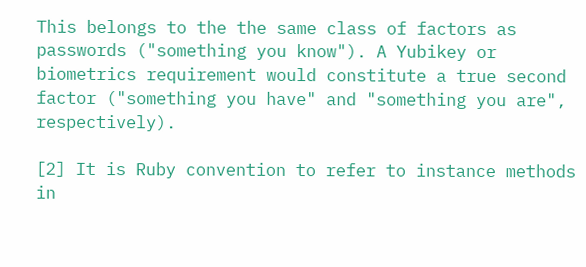This belongs to the the same class of factors as passwords ("something you know"). A Yubikey or biometrics requirement would constitute a true second factor ("something you have" and "something you are", respectively).

[2] It is Ruby convention to refer to instance methods in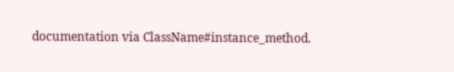documentation via ClassName#instance_method.